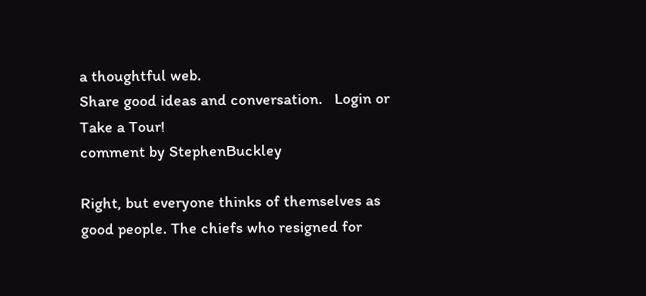a thoughtful web.
Share good ideas and conversation.   Login or Take a Tour!
comment by StephenBuckley

Right, but everyone thinks of themselves as good people. The chiefs who resigned for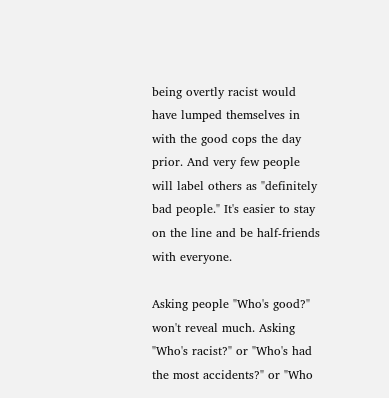being overtly racist would have lumped themselves in with the good cops the day prior. And very few people will label others as "definitely bad people." It's easier to stay on the line and be half-friends with everyone.

Asking people "Who's good?" won't reveal much. Asking "Who's racist?" or "Who's had the most accidents?" or "Who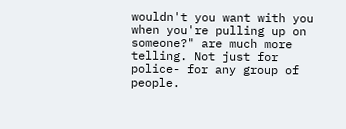wouldn't you want with you when you're pulling up on someone?" are much more telling. Not just for police- for any group of people.